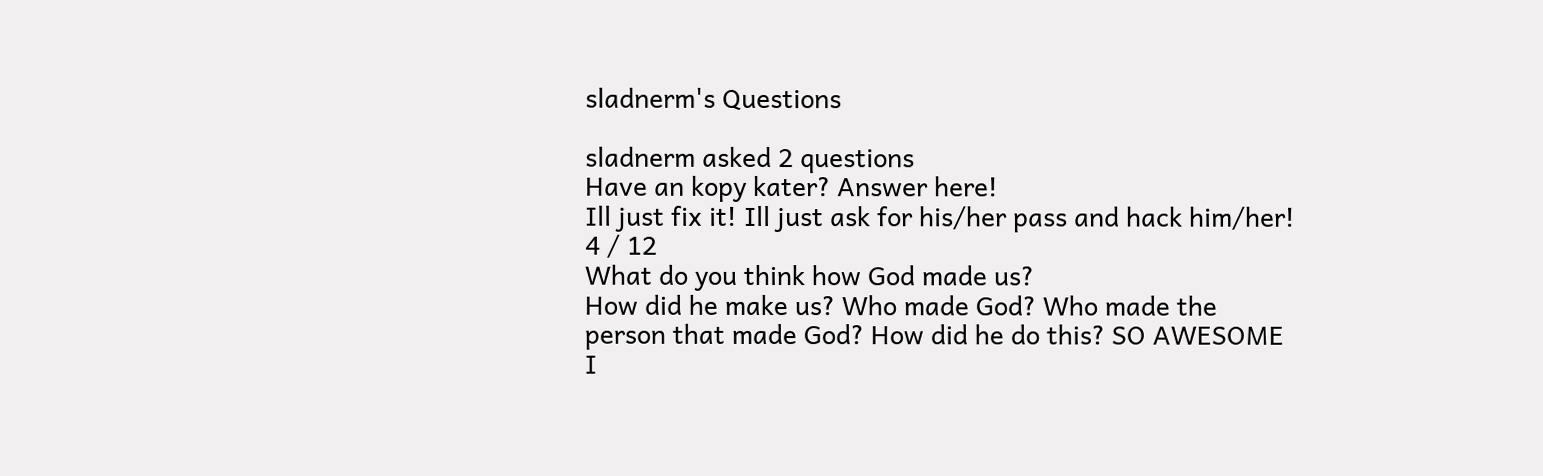sladnerm's Questions

sladnerm asked 2 questions
Have an kopy kater? Answer here!
Ill just fix it! Ill just ask for his/her pass and hack him/her!
4 / 12
What do you think how God made us?
How did he make us? Who made God? Who made the person that made God? How did he do this? SO AWESOME I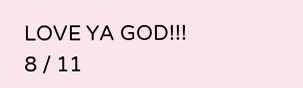LOVE YA GOD!!!
8 / 11